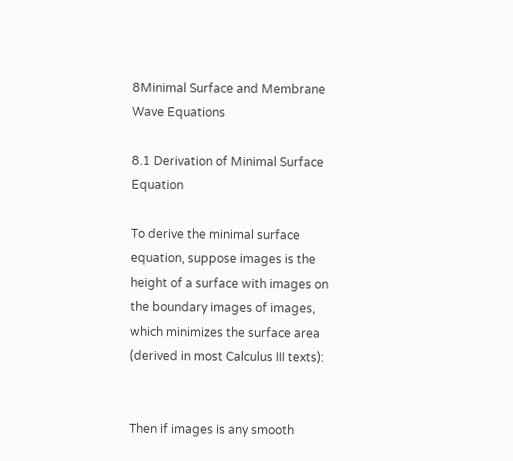8Minimal Surface and Membrane Wave Equations

8.1 Derivation of Minimal Surface Equation

To derive the minimal surface equation, suppose images is the height of a surface with images on the boundary images of images, which minimizes the surface area (derived in most Calculus III texts):


Then if images is any smooth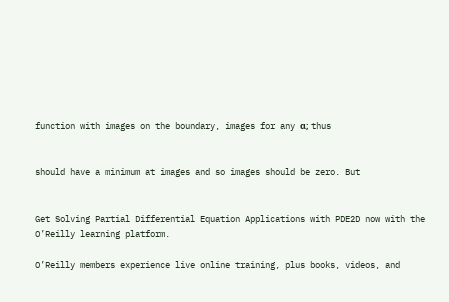function with images on the boundary, images for any α; thus


should have a minimum at images and so images should be zero. But


Get Solving Partial Differential Equation Applications with PDE2D now with the O’Reilly learning platform.

O’Reilly members experience live online training, plus books, videos, and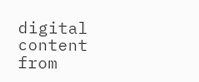digital content from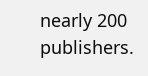nearly 200 publishers.